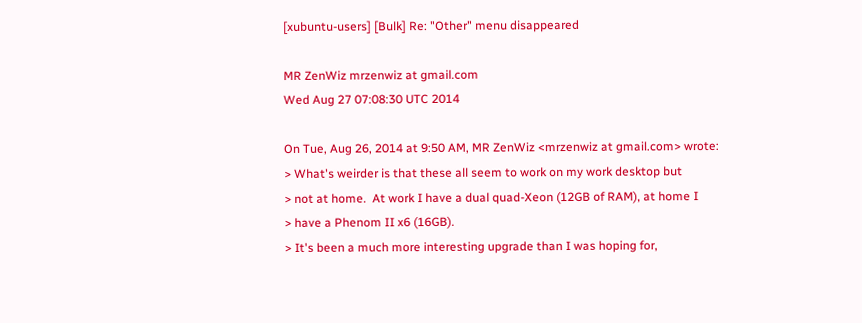[xubuntu-users] [Bulk] Re: "Other" menu disappeared

MR ZenWiz mrzenwiz at gmail.com
Wed Aug 27 07:08:30 UTC 2014

On Tue, Aug 26, 2014 at 9:50 AM, MR ZenWiz <mrzenwiz at gmail.com> wrote:
> What's weirder is that these all seem to work on my work desktop but
> not at home.  At work I have a dual quad-Xeon (12GB of RAM), at home I
> have a Phenom II x6 (16GB).
> It's been a much more interesting upgrade than I was hoping for,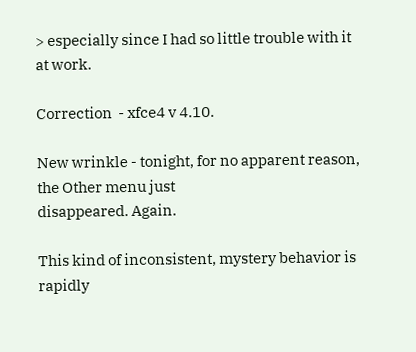> especially since I had so little trouble with it at work.

Correction  - xfce4 v 4.10.

New wrinkle - tonight, for no apparent reason, the Other menu just
disappeared. Again.

This kind of inconsistent, mystery behavior is rapidly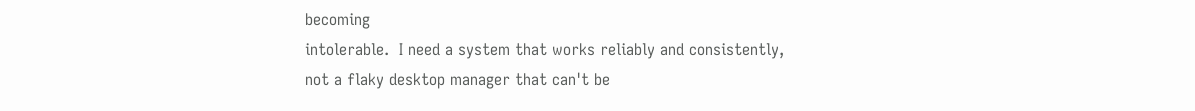becoming
intolerable.  I need a system that works reliably and consistently,
not a flaky desktop manager that can't be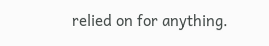relied on for anything.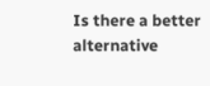Is there a better alternative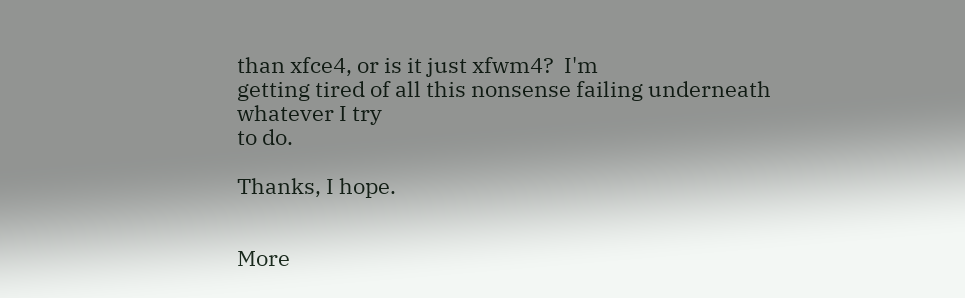than xfce4, or is it just xfwm4?  I'm
getting tired of all this nonsense failing underneath whatever I try
to do.

Thanks, I hope.


More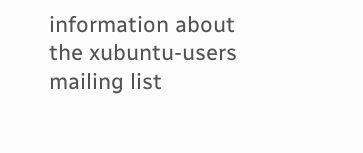information about the xubuntu-users mailing list